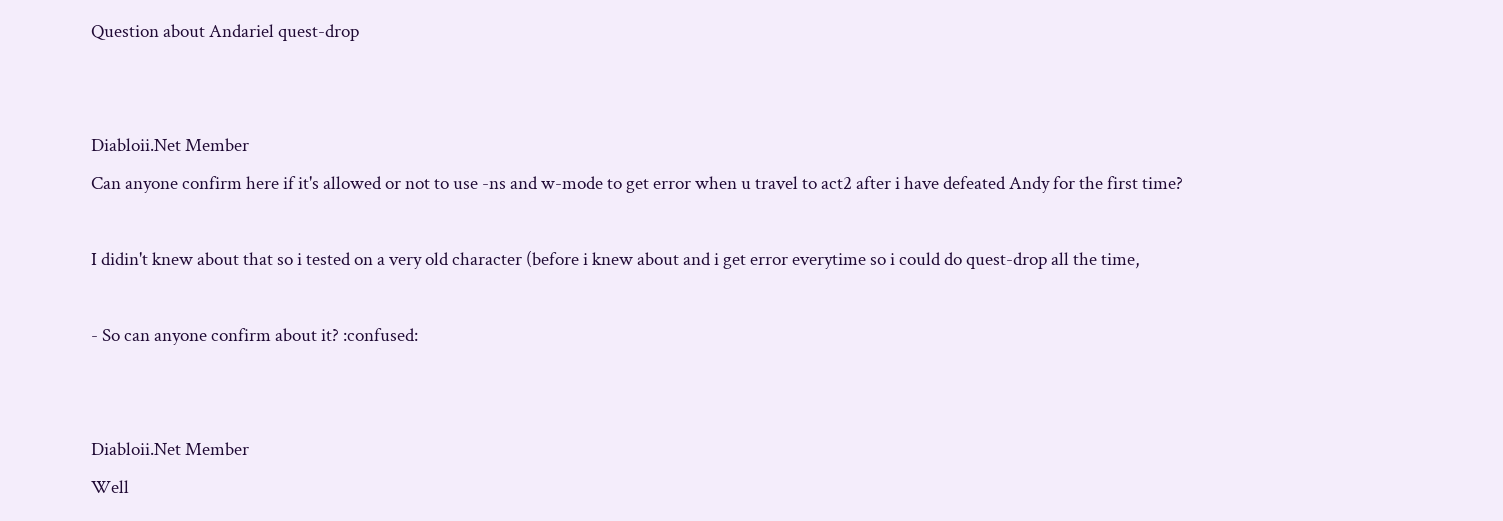Question about Andariel quest-drop


Diabloii.Net Member
Can anyone confirm here if it's allowed or not to use -ns and w-mode to get error when u travel to act2 after i have defeated Andy for the first time?

I didin't knew about that so i tested on a very old character (before i knew about and i get error everytime so i could do quest-drop all the time,

- So can anyone confirm about it? :confused:


Diabloii.Net Member
Well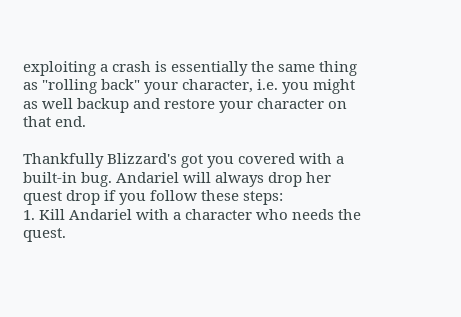exploiting a crash is essentially the same thing as "rolling back" your character, i.e. you might as well backup and restore your character on that end.

Thankfully Blizzard's got you covered with a built-in bug. Andariel will always drop her quest drop if you follow these steps:
1. Kill Andariel with a character who needs the quest.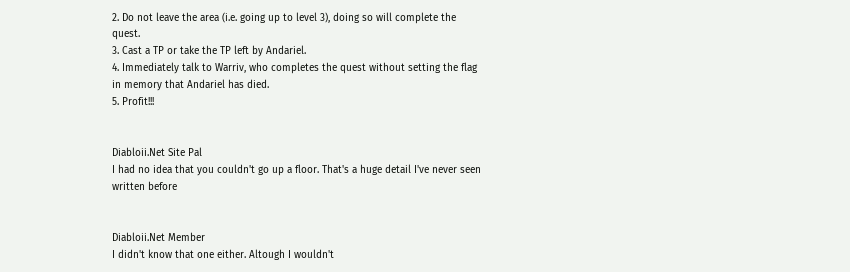2. Do not leave the area (i.e. going up to level 3), doing so will complete the quest.
3. Cast a TP or take the TP left by Andariel.
4. Immediately talk to Warriv, who completes the quest without setting the flag in memory that Andariel has died.
5. Profit!!!


Diabloii.Net Site Pal
I had no idea that you couldn't go up a floor. That's a huge detail I've never seen written before


Diabloii.Net Member
I didn't know that one either. Altough I wouldn't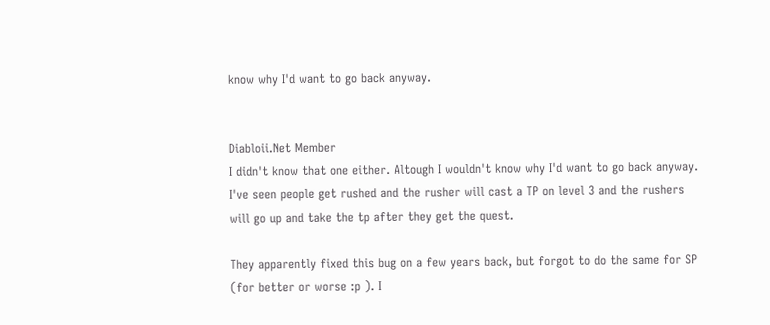know why I'd want to go back anyway.


Diabloii.Net Member
I didn't know that one either. Altough I wouldn't know why I'd want to go back anyway.
I've seen people get rushed and the rusher will cast a TP on level 3 and the rushers will go up and take the tp after they get the quest.

They apparently fixed this bug on a few years back, but forgot to do the same for SP (for better or worse :p ). I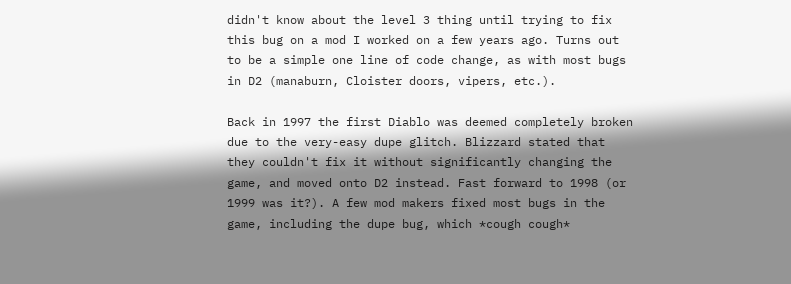didn't know about the level 3 thing until trying to fix this bug on a mod I worked on a few years ago. Turns out to be a simple one line of code change, as with most bugs in D2 (manaburn, Cloister doors, vipers, etc.).

Back in 1997 the first Diablo was deemed completely broken due to the very-easy dupe glitch. Blizzard stated that they couldn't fix it without significantly changing the game, and moved onto D2 instead. Fast forward to 1998 (or 1999 was it?). A few mod makers fixed most bugs in the game, including the dupe bug, which *cough cough*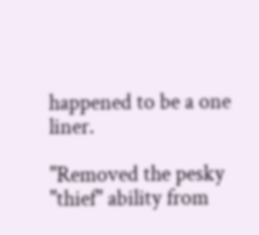happened to be a one liner.

"Removed the pesky "thief" ability from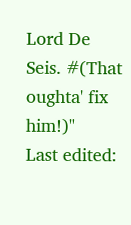Lord De Seis. #(That oughta' fix him!)"
Last edited: